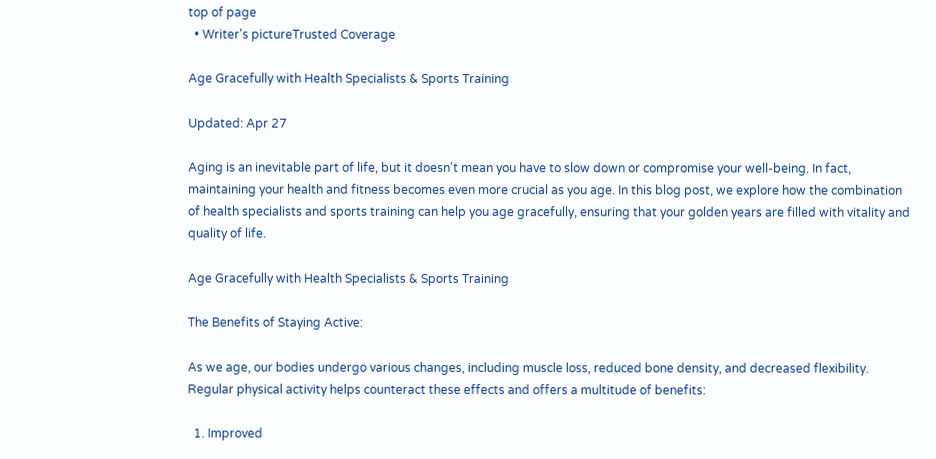top of page
  • Writer's pictureTrusted Coverage

Age Gracefully with Health Specialists & Sports Training

Updated: Apr 27

Aging is an inevitable part of life, but it doesn't mean you have to slow down or compromise your well-being. In fact, maintaining your health and fitness becomes even more crucial as you age. In this blog post, we explore how the combination of health specialists and sports training can help you age gracefully, ensuring that your golden years are filled with vitality and quality of life.

Age Gracefully with Health Specialists & Sports Training

The Benefits of Staying Active:

As we age, our bodies undergo various changes, including muscle loss, reduced bone density, and decreased flexibility. Regular physical activity helps counteract these effects and offers a multitude of benefits:

  1. Improved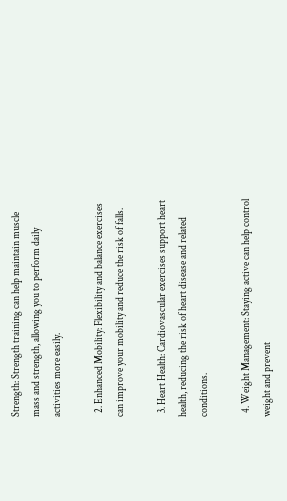Strength: Strength training can help maintain muscle mass and strength, allowing you to perform daily activities more easily.

  2. Enhanced Mobility: Flexibility and balance exercises can improve your mobility and reduce the risk of falls.

  3. Heart Health: Cardiovascular exercises support heart health, reducing the risk of heart disease and related conditions.

  4. Weight Management: Staying active can help control weight and prevent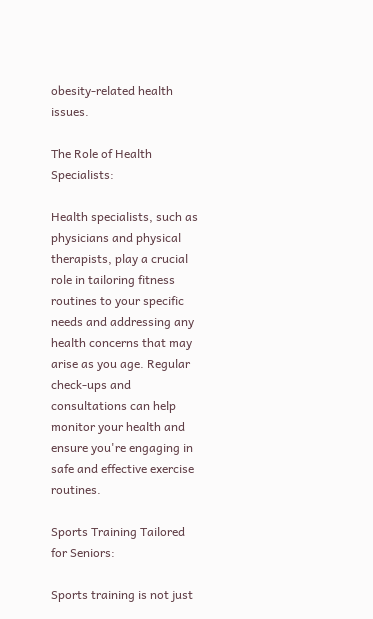obesity-related health issues.

The Role of Health Specialists:

Health specialists, such as physicians and physical therapists, play a crucial role in tailoring fitness routines to your specific needs and addressing any health concerns that may arise as you age. Regular check-ups and consultations can help monitor your health and ensure you're engaging in safe and effective exercise routines.

Sports Training Tailored for Seniors:

Sports training is not just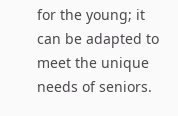for the young; it can be adapted to meet the unique needs of seniors.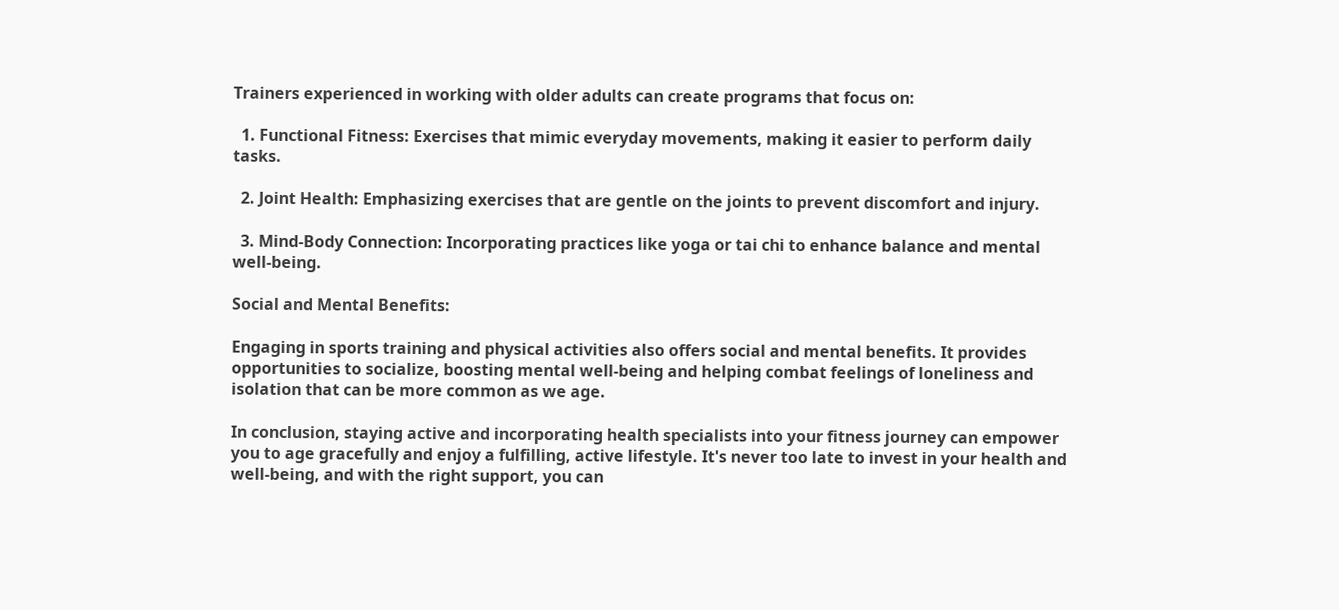Trainers experienced in working with older adults can create programs that focus on:

  1. Functional Fitness: Exercises that mimic everyday movements, making it easier to perform daily tasks.

  2. Joint Health: Emphasizing exercises that are gentle on the joints to prevent discomfort and injury.

  3. Mind-Body Connection: Incorporating practices like yoga or tai chi to enhance balance and mental well-being.

Social and Mental Benefits:

Engaging in sports training and physical activities also offers social and mental benefits. It provides opportunities to socialize, boosting mental well-being and helping combat feelings of loneliness and isolation that can be more common as we age.

In conclusion, staying active and incorporating health specialists into your fitness journey can empower you to age gracefully and enjoy a fulfilling, active lifestyle. It's never too late to invest in your health and well-being, and with the right support, you can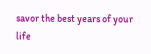savor the best years of your life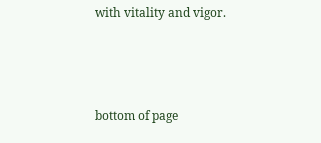with vitality and vigor.



bottom of page